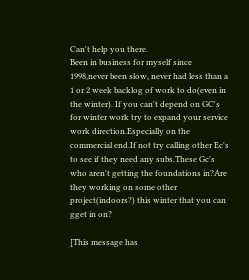Can't help you there.
Been in business for myself since 1998,never been slow, never had less than a 1 or 2 week backlog of work to do(even in the winter). If you can't depend on GC's for winter work try to expand your service work direction.Especially on the commercial end.If not try calling other Ec's to see if they need any subs.These Gc's who aren't getting the foundations in?Are they working on some other project(indoors?) this winter that you can gget in on?

[This message has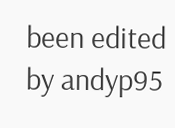been edited by andyp95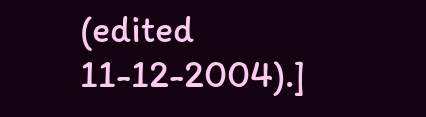(edited 11-12-2004).]